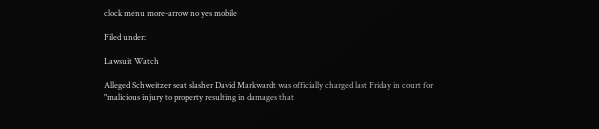clock menu more-arrow no yes mobile

Filed under:

Lawsuit Watch

Alleged Schweitzer seat slasher David Markwardt was officially charged last Friday in court for "malicious injury to property resulting in damages that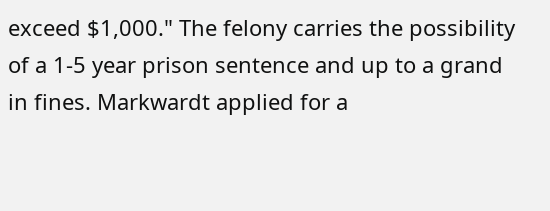exceed $1,000." The felony carries the possibility of a 1-5 year prison sentence and up to a grand in fines. Markwardt applied for a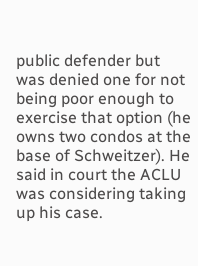public defender but was denied one for not being poor enough to exercise that option (he owns two condos at the base of Schweitzer). He said in court the ACLU was considering taking up his case.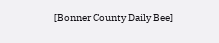[Bonner County Daily Bee]